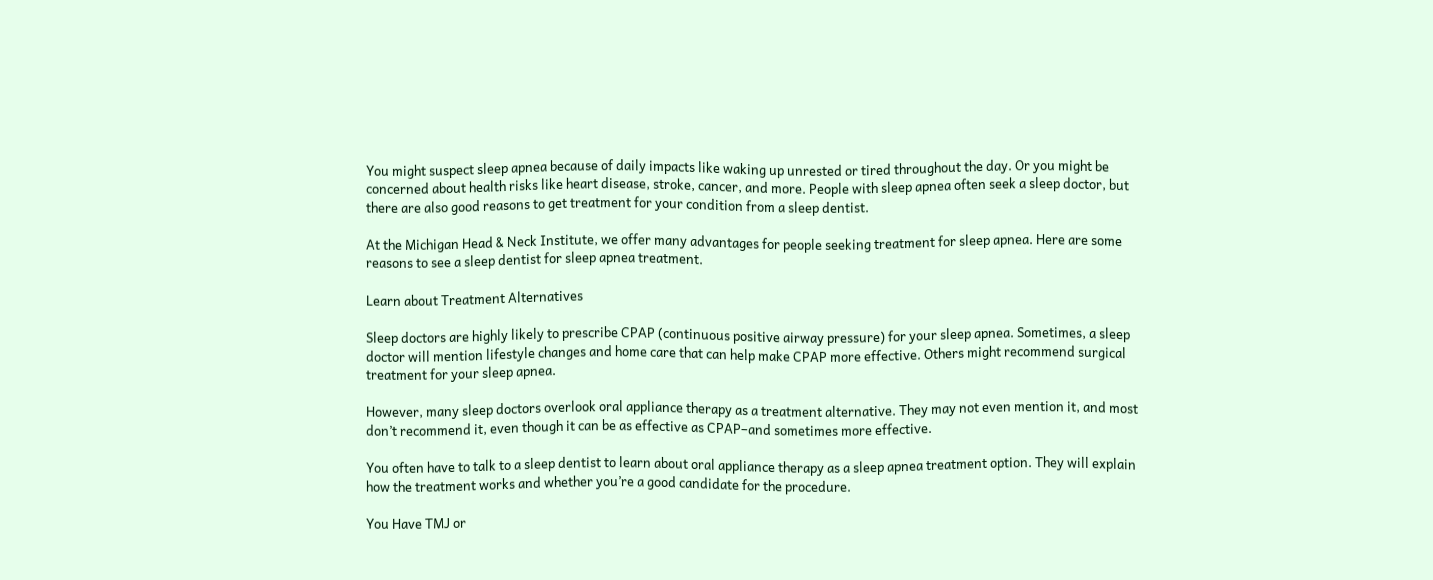You might suspect sleep apnea because of daily impacts like waking up unrested or tired throughout the day. Or you might be concerned about health risks like heart disease, stroke, cancer, and more. People with sleep apnea often seek a sleep doctor, but there are also good reasons to get treatment for your condition from a sleep dentist.

At the Michigan Head & Neck Institute, we offer many advantages for people seeking treatment for sleep apnea. Here are some reasons to see a sleep dentist for sleep apnea treatment.

Learn about Treatment Alternatives

Sleep doctors are highly likely to prescribe CPAP (continuous positive airway pressure) for your sleep apnea. Sometimes, a sleep doctor will mention lifestyle changes and home care that can help make CPAP more effective. Others might recommend surgical treatment for your sleep apnea.

However, many sleep doctors overlook oral appliance therapy as a treatment alternative. They may not even mention it, and most don’t recommend it, even though it can be as effective as CPAP–and sometimes more effective.

You often have to talk to a sleep dentist to learn about oral appliance therapy as a sleep apnea treatment option. They will explain how the treatment works and whether you’re a good candidate for the procedure.

You Have TMJ or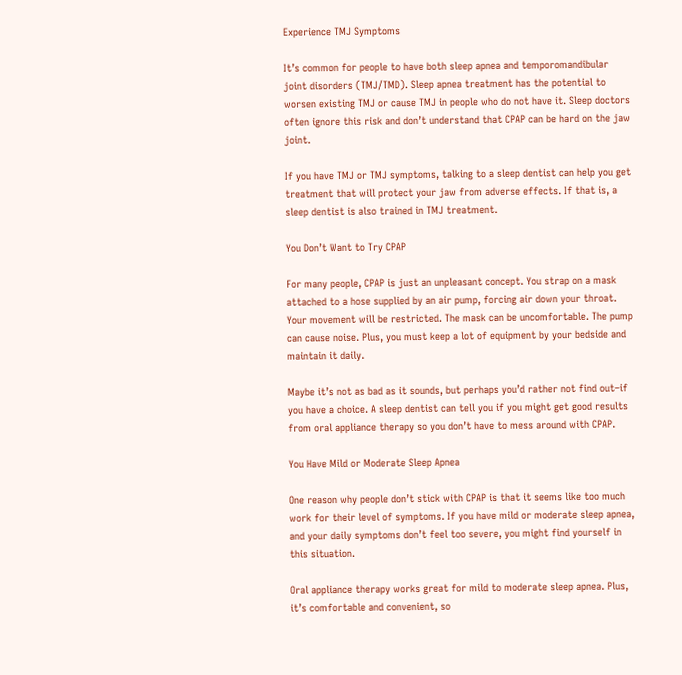Experience TMJ Symptoms

It’s common for people to have both sleep apnea and temporomandibular joint disorders (TMJ/TMD). Sleep apnea treatment has the potential to worsen existing TMJ or cause TMJ in people who do not have it. Sleep doctors often ignore this risk and don’t understand that CPAP can be hard on the jaw joint.

If you have TMJ or TMJ symptoms, talking to a sleep dentist can help you get treatment that will protect your jaw from adverse effects. If that is, a sleep dentist is also trained in TMJ treatment.

You Don’t Want to Try CPAP

For many people, CPAP is just an unpleasant concept. You strap on a mask attached to a hose supplied by an air pump, forcing air down your throat. Your movement will be restricted. The mask can be uncomfortable. The pump can cause noise. Plus, you must keep a lot of equipment by your bedside and maintain it daily.

Maybe it’s not as bad as it sounds, but perhaps you’d rather not find out–if you have a choice. A sleep dentist can tell you if you might get good results from oral appliance therapy so you don’t have to mess around with CPAP.

You Have Mild or Moderate Sleep Apnea

One reason why people don’t stick with CPAP is that it seems like too much work for their level of symptoms. If you have mild or moderate sleep apnea, and your daily symptoms don’t feel too severe, you might find yourself in this situation.

Oral appliance therapy works great for mild to moderate sleep apnea. Plus, it’s comfortable and convenient, so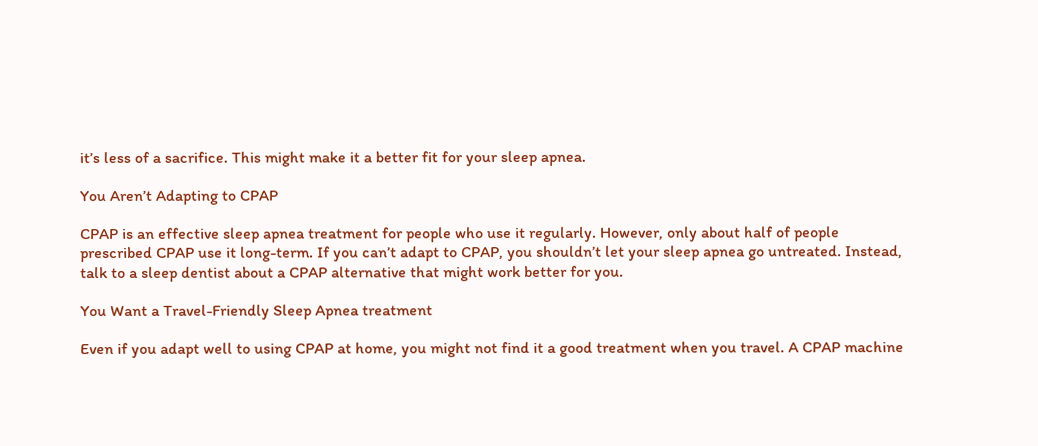it’s less of a sacrifice. This might make it a better fit for your sleep apnea.

You Aren’t Adapting to CPAP

CPAP is an effective sleep apnea treatment for people who use it regularly. However, only about half of people prescribed CPAP use it long-term. If you can’t adapt to CPAP, you shouldn’t let your sleep apnea go untreated. Instead, talk to a sleep dentist about a CPAP alternative that might work better for you.

You Want a Travel-Friendly Sleep Apnea treatment

Even if you adapt well to using CPAP at home, you might not find it a good treatment when you travel. A CPAP machine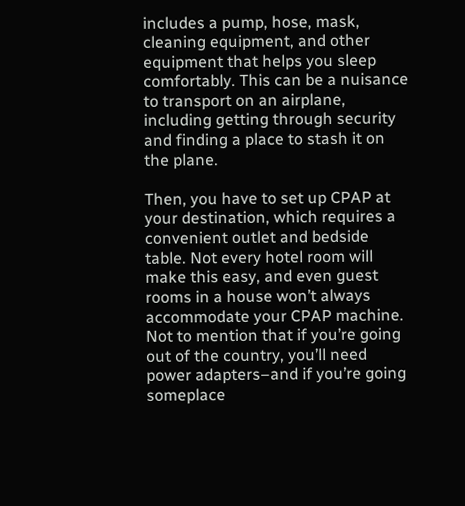includes a pump, hose, mask, cleaning equipment, and other equipment that helps you sleep comfortably. This can be a nuisance to transport on an airplane, including getting through security and finding a place to stash it on the plane.

Then, you have to set up CPAP at your destination, which requires a convenient outlet and bedside table. Not every hotel room will make this easy, and even guest rooms in a house won’t always accommodate your CPAP machine. Not to mention that if you’re going out of the country, you’ll need power adapters–and if you’re going someplace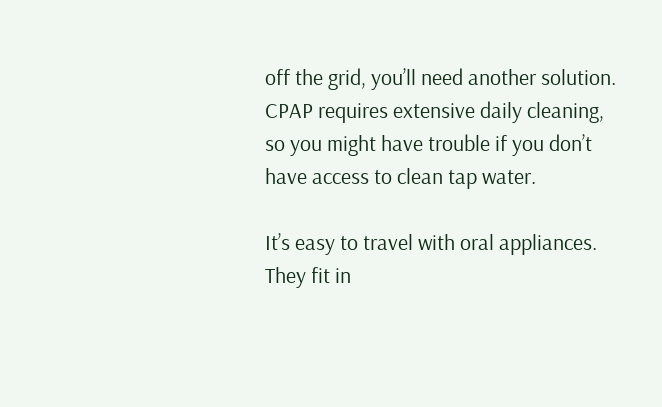off the grid, you’ll need another solution. CPAP requires extensive daily cleaning, so you might have trouble if you don’t have access to clean tap water.

It’s easy to travel with oral appliances. They fit in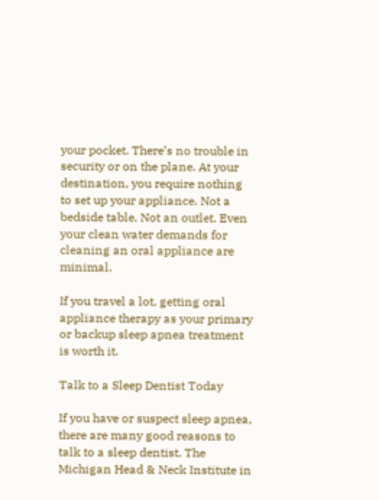your pocket. There’s no trouble in security or on the plane. At your destination, you require nothing to set up your appliance. Not a bedside table. Not an outlet. Even your clean water demands for cleaning an oral appliance are minimal.

If you travel a lot, getting oral appliance therapy as your primary or backup sleep apnea treatment is worth it.

Talk to a Sleep Dentist Today

If you have or suspect sleep apnea, there are many good reasons to talk to a sleep dentist. The Michigan Head & Neck Institute in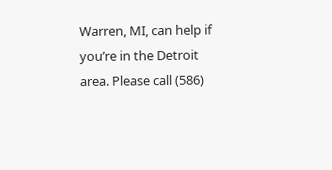Warren, MI, can help if you’re in the Detroit area. Please call (586)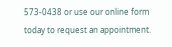573-0438 or use our online form today to request an appointment.